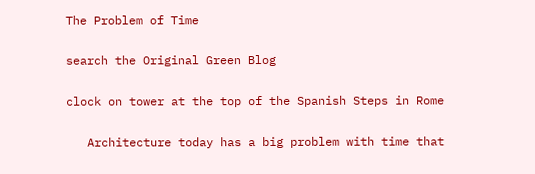The Problem of Time

search the Original Green Blog

clock on tower at the top of the Spanish Steps in Rome

   Architecture today has a big problem with time that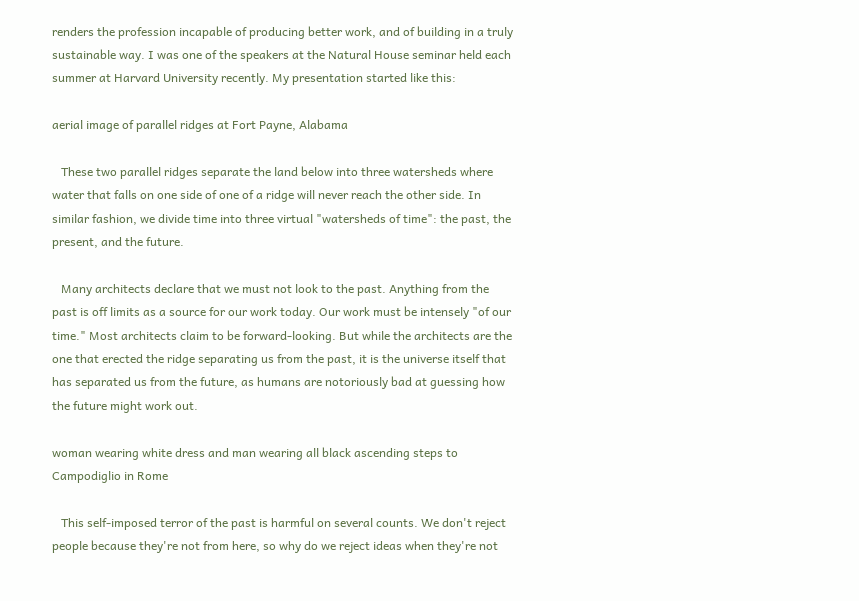renders the profession incapable of producing better work, and of building in a truly sustainable way. I was one of the speakers at the Natural House seminar held each summer at Harvard University recently. My presentation started like this:

aerial image of parallel ridges at Fort Payne, Alabama

   These two parallel ridges separate the land below into three watersheds where water that falls on one side of one of a ridge will never reach the other side. In similar fashion, we divide time into three virtual "watersheds of time": the past, the present, and the future.

   Many architects declare that we must not look to the past. Anything from the past is off limits as a source for our work today. Our work must be intensely "of our time." Most architects claim to be forward-looking. But while the architects are the one that erected the ridge separating us from the past, it is the universe itself that has separated us from the future, as humans are notoriously bad at guessing how the future might work out.

woman wearing white dress and man wearing all black ascending steps to Campodiglio in Rome

   This self-imposed terror of the past is harmful on several counts. We don't reject people because they're not from here, so why do we reject ideas when they're not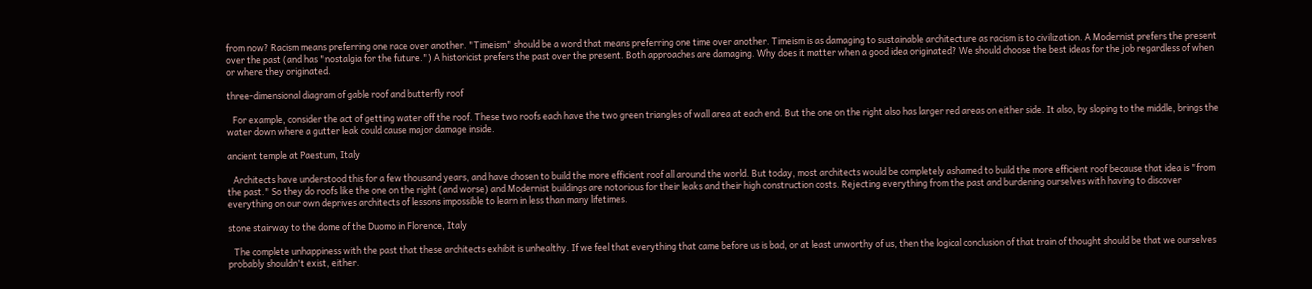from now? Racism means preferring one race over another. "Timeism" should be a word that means preferring one time over another. Timeism is as damaging to sustainable architecture as racism is to civilization. A Modernist prefers the present over the past (and has "nostalgia for the future.") A historicist prefers the past over the present. Both approaches are damaging. Why does it matter when a good idea originated? We should choose the best ideas for the job regardless of when or where they originated.

three-dimensional diagram of gable roof and butterfly roof

   For example, consider the act of getting water off the roof. These two roofs each have the two green triangles of wall area at each end. But the one on the right also has larger red areas on either side. It also, by sloping to the middle, brings the water down where a gutter leak could cause major damage inside.

ancient temple at Paestum, Italy

   Architects have understood this for a few thousand years, and have chosen to build the more efficient roof all around the world. But today, most architects would be completely ashamed to build the more efficient roof because that idea is "from the past." So they do roofs like the one on the right (and worse) and Modernist buildings are notorious for their leaks and their high construction costs. Rejecting everything from the past and burdening ourselves with having to discover everything on our own deprives architects of lessons impossible to learn in less than many lifetimes.

stone stairway to the dome of the Duomo in Florence, Italy

   The complete unhappiness with the past that these architects exhibit is unhealthy. If we feel that everything that came before us is bad, or at least unworthy of us, then the logical conclusion of that train of thought should be that we ourselves probably shouldn't exist, either.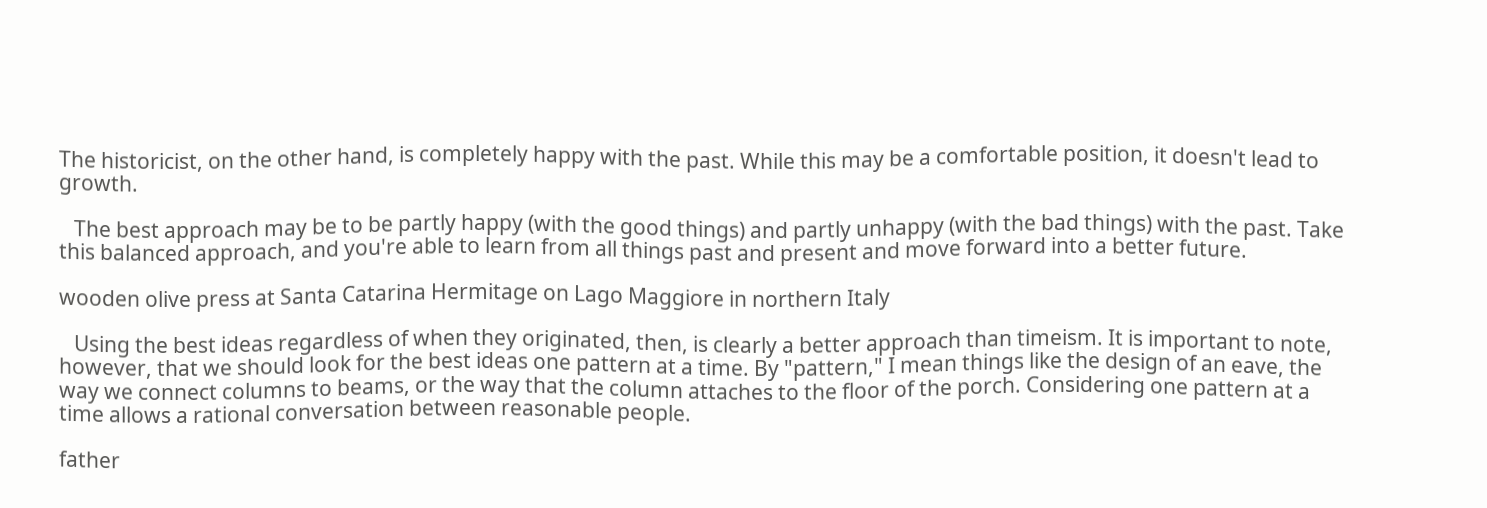The historicist, on the other hand, is completely happy with the past. While this may be a comfortable position, it doesn't lead to growth.

   The best approach may be to be partly happy (with the good things) and partly unhappy (with the bad things) with the past. Take this balanced approach, and you're able to learn from all things past and present and move forward into a better future.

wooden olive press at Santa Catarina Hermitage on Lago Maggiore in northern Italy

   Using the best ideas regardless of when they originated, then, is clearly a better approach than timeism. It is important to note, however, that we should look for the best ideas one pattern at a time. By "pattern," I mean things like the design of an eave, the way we connect columns to beams, or the way that the column attaches to the floor of the porch. Considering one pattern at a time allows a rational conversation between reasonable people.

father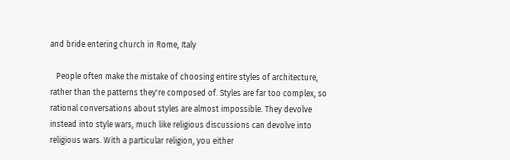and bride entering church in Rome, Italy

   People often make the mistake of choosing entire styles of architecture, rather than the patterns they're composed of. Styles are far too complex, so rational conversations about styles are almost impossible. They devolve instead into style wars, much like religious discussions can devolve into religious wars. With a particular religion, you either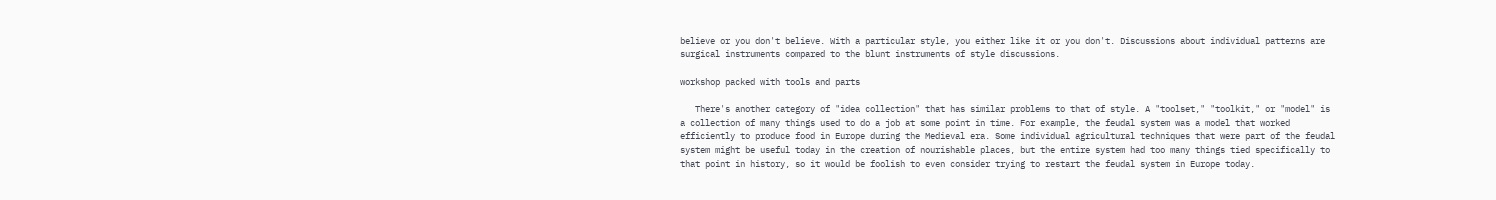believe or you don't believe. With a particular style, you either like it or you don't. Discussions about individual patterns are surgical instruments compared to the blunt instruments of style discussions.

workshop packed with tools and parts

   There's another category of "idea collection" that has similar problems to that of style. A "toolset," "toolkit," or "model" is a collection of many things used to do a job at some point in time. For example, the feudal system was a model that worked efficiently to produce food in Europe during the Medieval era. Some individual agricultural techniques that were part of the feudal system might be useful today in the creation of nourishable places, but the entire system had too many things tied specifically to that point in history, so it would be foolish to even consider trying to restart the feudal system in Europe today.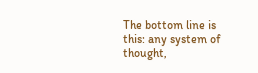The bottom line is this: any system of thought,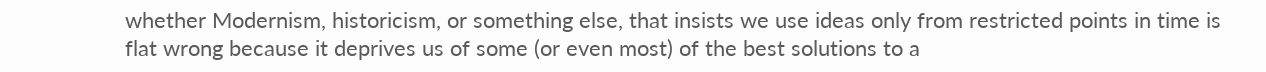whether Modernism, historicism, or something else, that insists we use ideas only from restricted points in time is flat wrong because it deprives us of some (or even most) of the best solutions to a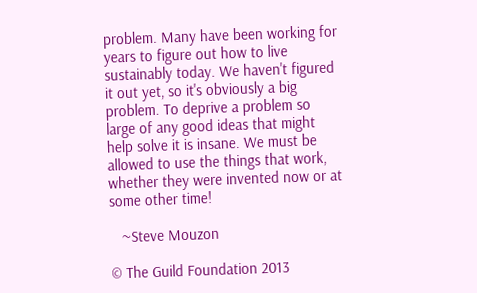problem. Many have been working for years to figure out how to live sustainably today. We haven't figured it out yet, so it's obviously a big problem. To deprive a problem so large of any good ideas that might help solve it is insane. We must be allowed to use the things that work, whether they were invented now or at some other time!

   ~Steve Mouzon

© The Guild Foundation 2013